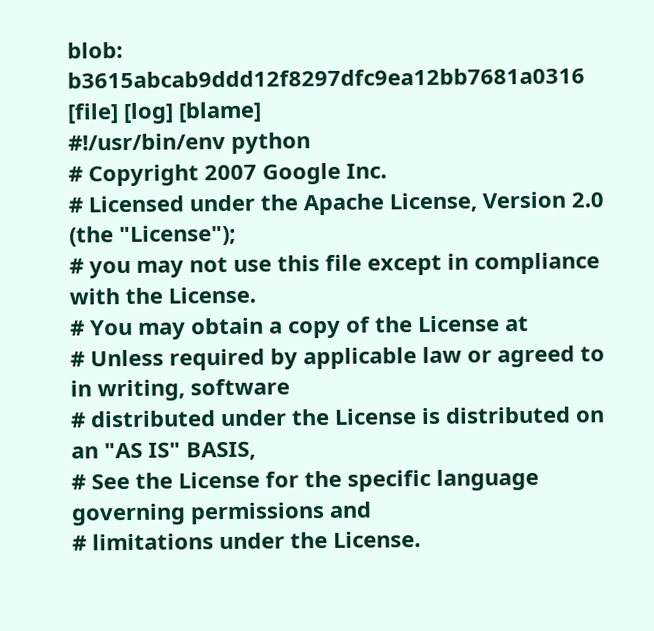blob: b3615abcab9ddd12f8297dfc9ea12bb7681a0316 [file] [log] [blame]
#!/usr/bin/env python
# Copyright 2007 Google Inc.
# Licensed under the Apache License, Version 2.0 (the "License");
# you may not use this file except in compliance with the License.
# You may obtain a copy of the License at
# Unless required by applicable law or agreed to in writing, software
# distributed under the License is distributed on an "AS IS" BASIS,
# See the License for the specific language governing permissions and
# limitations under the License.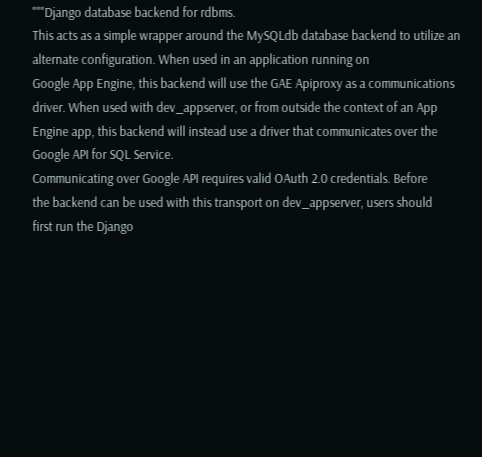"""Django database backend for rdbms.
This acts as a simple wrapper around the MySQLdb database backend to utilize an
alternate configuration. When used in an application running on
Google App Engine, this backend will use the GAE Apiproxy as a communications
driver. When used with dev_appserver, or from outside the context of an App
Engine app, this backend will instead use a driver that communicates over the
Google API for SQL Service.
Communicating over Google API requires valid OAuth 2.0 credentials. Before
the backend can be used with this transport on dev_appserver, users should
first run the Django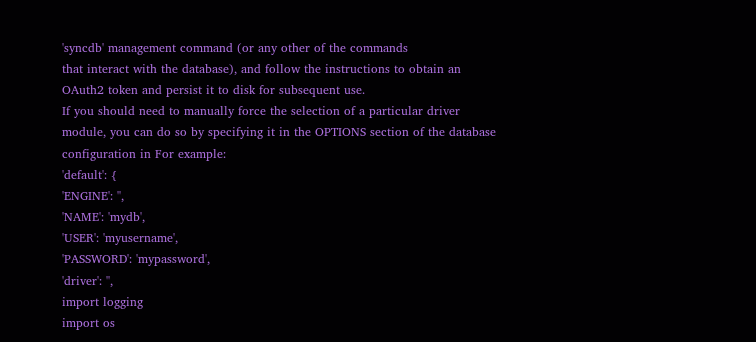'syncdb' management command (or any other of the commands
that interact with the database), and follow the instructions to obtain an
OAuth2 token and persist it to disk for subsequent use.
If you should need to manually force the selection of a particular driver
module, you can do so by specifying it in the OPTIONS section of the database
configuration in For example:
'default': {
'ENGINE': '',
'NAME': 'mydb',
'USER': 'myusername',
'PASSWORD': 'mypassword',
'driver': '',
import logging
import os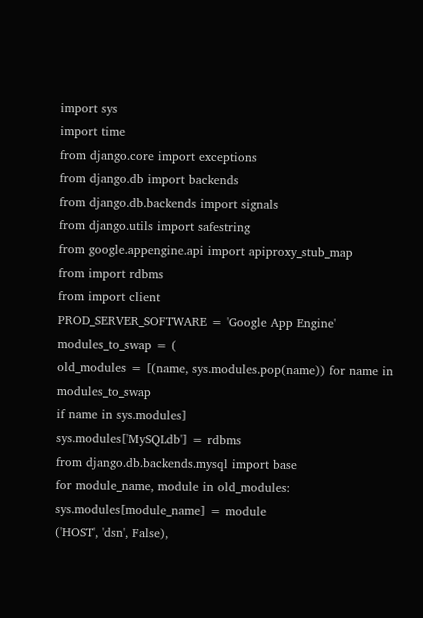import sys
import time
from django.core import exceptions
from django.db import backends
from django.db.backends import signals
from django.utils import safestring
from google.appengine.api import apiproxy_stub_map
from import rdbms
from import client
PROD_SERVER_SOFTWARE = 'Google App Engine'
modules_to_swap = (
old_modules = [(name, sys.modules.pop(name)) for name in modules_to_swap
if name in sys.modules]
sys.modules['MySQLdb'] = rdbms
from django.db.backends.mysql import base
for module_name, module in old_modules:
sys.modules[module_name] = module
('HOST', 'dsn', False),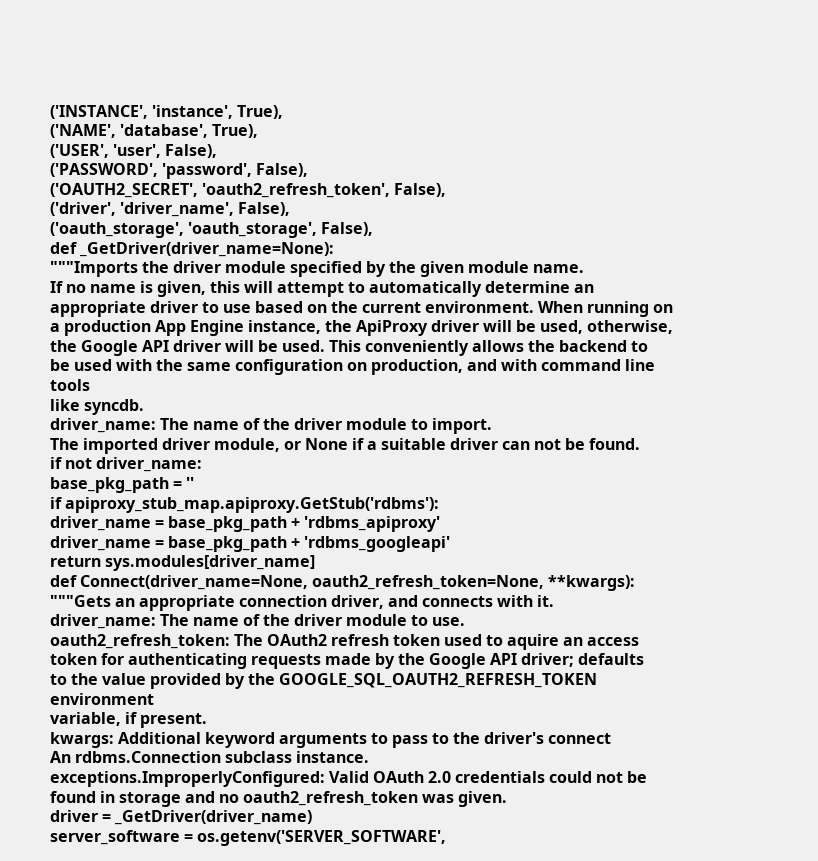('INSTANCE', 'instance', True),
('NAME', 'database', True),
('USER', 'user', False),
('PASSWORD', 'password', False),
('OAUTH2_SECRET', 'oauth2_refresh_token', False),
('driver', 'driver_name', False),
('oauth_storage', 'oauth_storage', False),
def _GetDriver(driver_name=None):
"""Imports the driver module specified by the given module name.
If no name is given, this will attempt to automatically determine an
appropriate driver to use based on the current environment. When running on
a production App Engine instance, the ApiProxy driver will be used, otherwise,
the Google API driver will be used. This conveniently allows the backend to
be used with the same configuration on production, and with command line tools
like syncdb.
driver_name: The name of the driver module to import.
The imported driver module, or None if a suitable driver can not be found.
if not driver_name:
base_pkg_path = ''
if apiproxy_stub_map.apiproxy.GetStub('rdbms'):
driver_name = base_pkg_path + 'rdbms_apiproxy'
driver_name = base_pkg_path + 'rdbms_googleapi'
return sys.modules[driver_name]
def Connect(driver_name=None, oauth2_refresh_token=None, **kwargs):
"""Gets an appropriate connection driver, and connects with it.
driver_name: The name of the driver module to use.
oauth2_refresh_token: The OAuth2 refresh token used to aquire an access
token for authenticating requests made by the Google API driver; defaults
to the value provided by the GOOGLE_SQL_OAUTH2_REFRESH_TOKEN environment
variable, if present.
kwargs: Additional keyword arguments to pass to the driver's connect
An rdbms.Connection subclass instance.
exceptions.ImproperlyConfigured: Valid OAuth 2.0 credentials could not be
found in storage and no oauth2_refresh_token was given.
driver = _GetDriver(driver_name)
server_software = os.getenv('SERVER_SOFTWARE',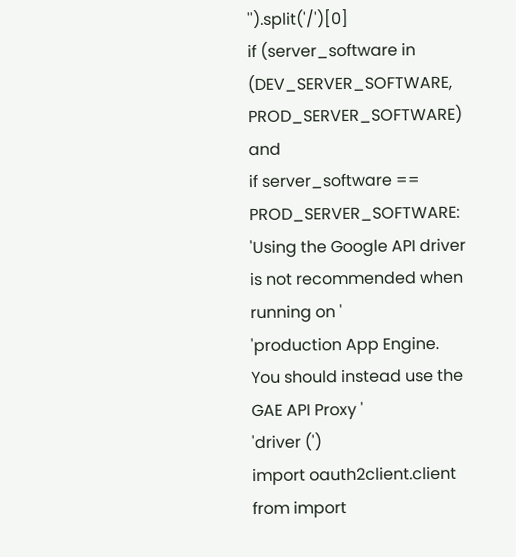'').split('/')[0]
if (server_software in (DEV_SERVER_SOFTWARE, PROD_SERVER_SOFTWARE) and
if server_software == PROD_SERVER_SOFTWARE:
'Using the Google API driver is not recommended when running on '
'production App Engine. You should instead use the GAE API Proxy '
'driver (')
import oauth2client.client
from import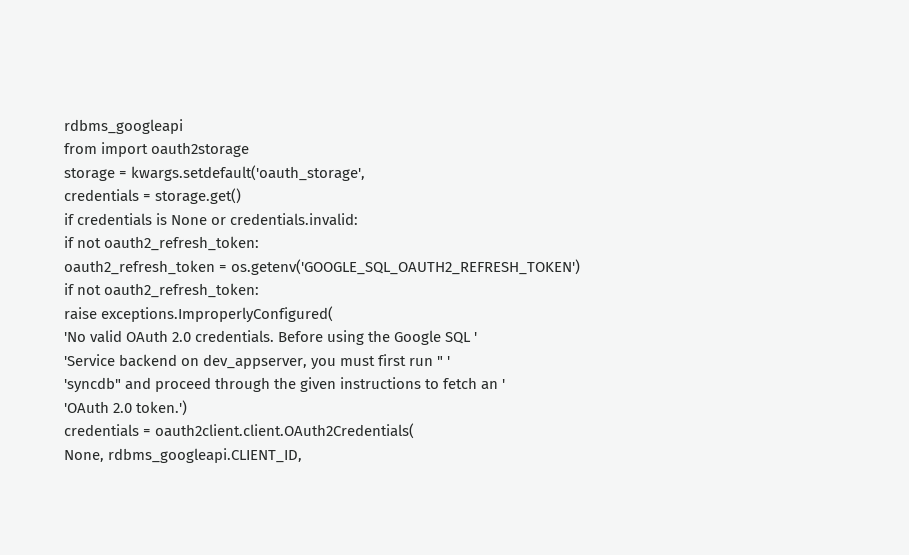rdbms_googleapi
from import oauth2storage
storage = kwargs.setdefault('oauth_storage',
credentials = storage.get()
if credentials is None or credentials.invalid:
if not oauth2_refresh_token:
oauth2_refresh_token = os.getenv('GOOGLE_SQL_OAUTH2_REFRESH_TOKEN')
if not oauth2_refresh_token:
raise exceptions.ImproperlyConfigured(
'No valid OAuth 2.0 credentials. Before using the Google SQL '
'Service backend on dev_appserver, you must first run " '
'syncdb" and proceed through the given instructions to fetch an '
'OAuth 2.0 token.')
credentials = oauth2client.client.OAuth2Credentials(
None, rdbms_googleapi.CLIENT_ID,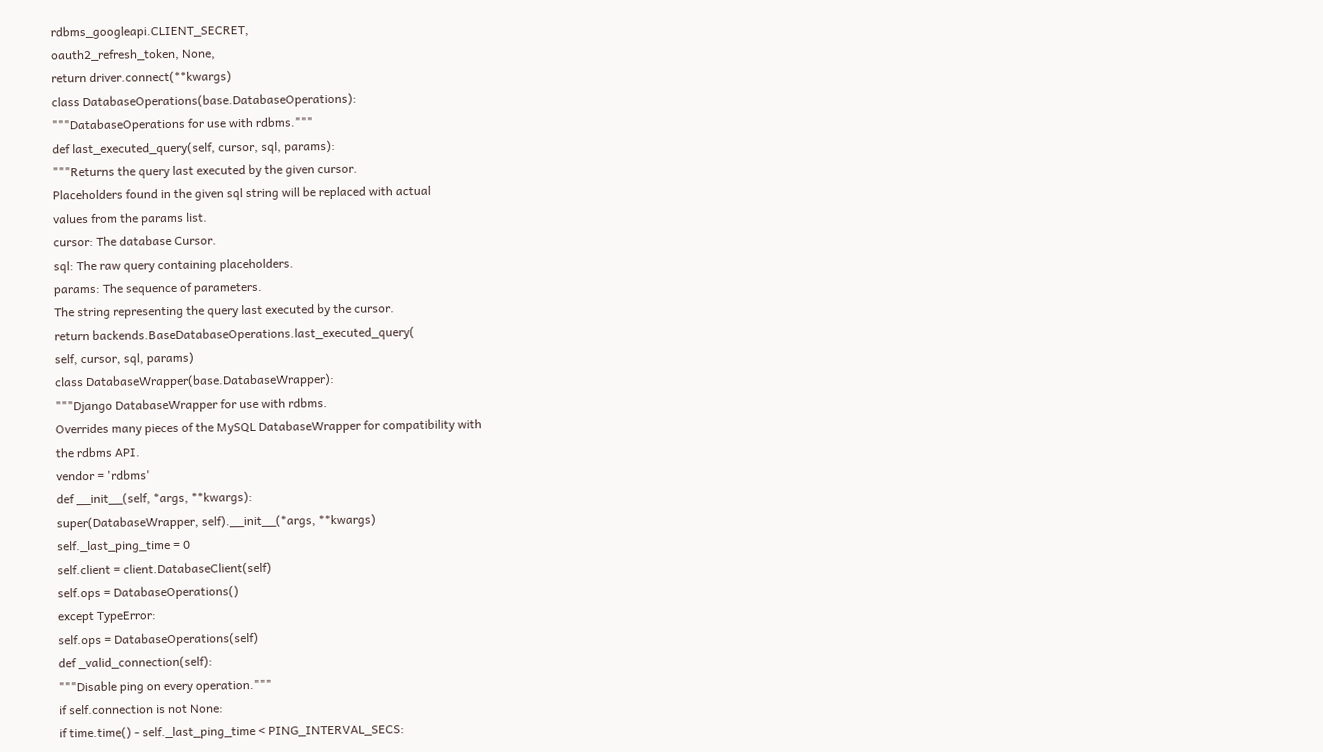rdbms_googleapi.CLIENT_SECRET,
oauth2_refresh_token, None,
return driver.connect(**kwargs)
class DatabaseOperations(base.DatabaseOperations):
"""DatabaseOperations for use with rdbms."""
def last_executed_query(self, cursor, sql, params):
"""Returns the query last executed by the given cursor.
Placeholders found in the given sql string will be replaced with actual
values from the params list.
cursor: The database Cursor.
sql: The raw query containing placeholders.
params: The sequence of parameters.
The string representing the query last executed by the cursor.
return backends.BaseDatabaseOperations.last_executed_query(
self, cursor, sql, params)
class DatabaseWrapper(base.DatabaseWrapper):
"""Django DatabaseWrapper for use with rdbms.
Overrides many pieces of the MySQL DatabaseWrapper for compatibility with
the rdbms API.
vendor = 'rdbms'
def __init__(self, *args, **kwargs):
super(DatabaseWrapper, self).__init__(*args, **kwargs)
self._last_ping_time = 0
self.client = client.DatabaseClient(self)
self.ops = DatabaseOperations()
except TypeError:
self.ops = DatabaseOperations(self)
def _valid_connection(self):
"""Disable ping on every operation."""
if self.connection is not None:
if time.time() - self._last_ping_time < PING_INTERVAL_SECS: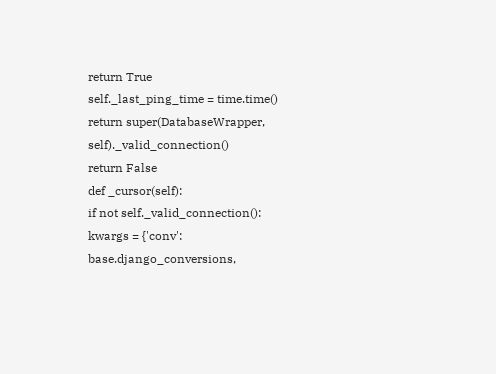return True
self._last_ping_time = time.time()
return super(DatabaseWrapper, self)._valid_connection()
return False
def _cursor(self):
if not self._valid_connection():
kwargs = {'conv': base.django_conversions,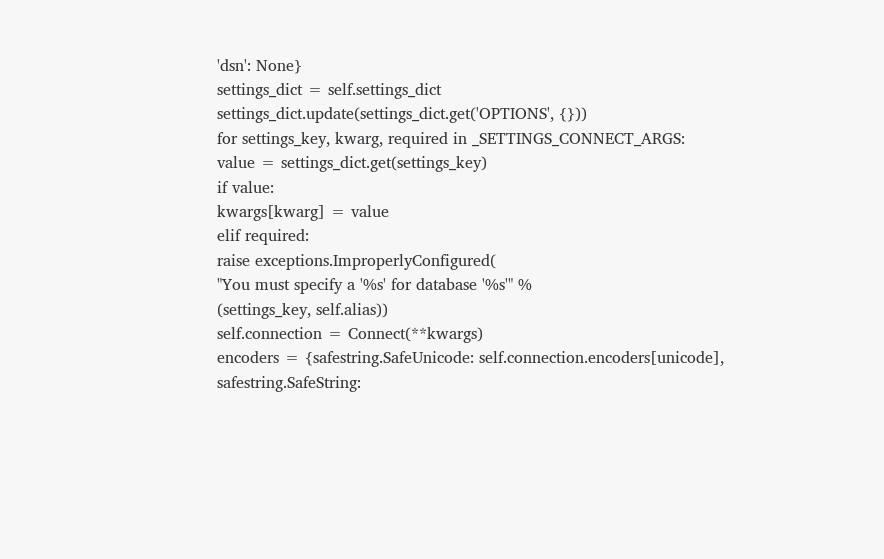'dsn': None}
settings_dict = self.settings_dict
settings_dict.update(settings_dict.get('OPTIONS', {}))
for settings_key, kwarg, required in _SETTINGS_CONNECT_ARGS:
value = settings_dict.get(settings_key)
if value:
kwargs[kwarg] = value
elif required:
raise exceptions.ImproperlyConfigured(
"You must specify a '%s' for database '%s'" %
(settings_key, self.alias))
self.connection = Connect(**kwargs)
encoders = {safestring.SafeUnicode: self.connection.encoders[unicode],
safestring.SafeString: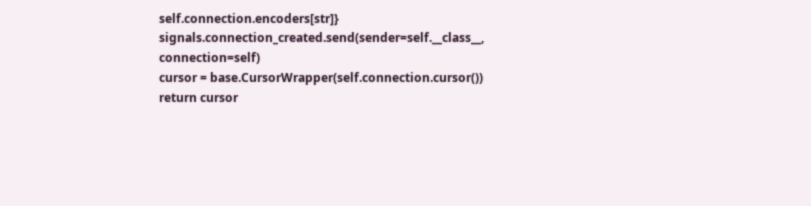self.connection.encoders[str]}
signals.connection_created.send(sender=self.__class__, connection=self)
cursor = base.CursorWrapper(self.connection.cursor())
return cursor